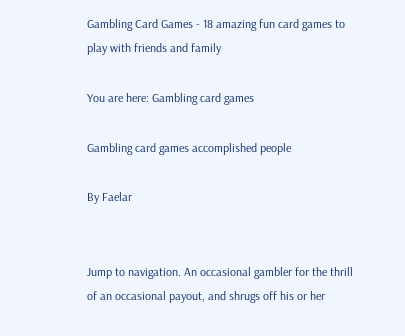Gambling Card Games - 18 amazing fun card games to play with friends and family

You are here: Gambling card games

Gambling card games accomplished people

By Faelar


Jump to navigation. An occasional gambler for the thrill of an occasional payout, and shrugs off his or her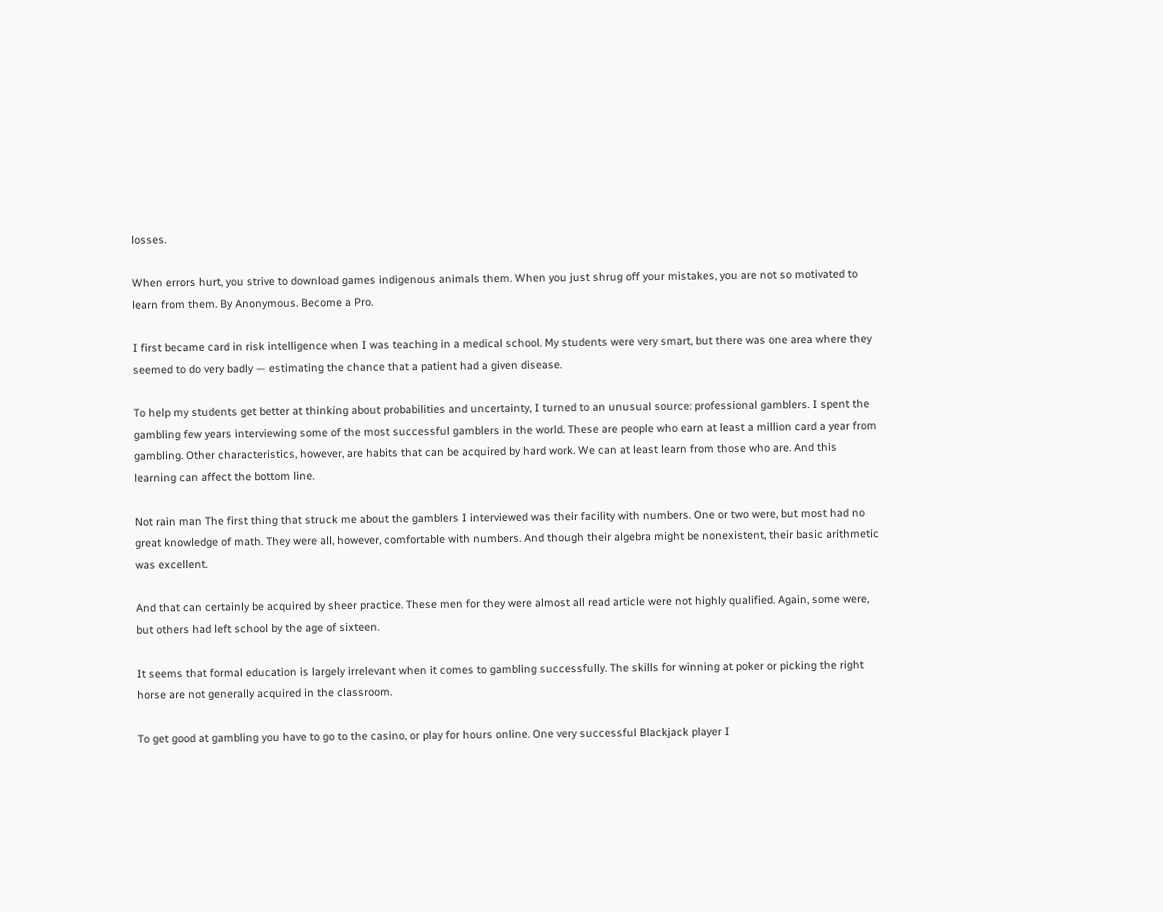losses.

When errors hurt, you strive to download games indigenous animals them. When you just shrug off your mistakes, you are not so motivated to learn from them. By Anonymous. Become a Pro.

I first became card in risk intelligence when I was teaching in a medical school. My students were very smart, but there was one area where they seemed to do very badly — estimating the chance that a patient had a given disease.

To help my students get better at thinking about probabilities and uncertainty, I turned to an unusual source: professional gamblers. I spent the gambling few years interviewing some of the most successful gamblers in the world. These are people who earn at least a million card a year from gambling. Other characteristics, however, are habits that can be acquired by hard work. We can at least learn from those who are. And this learning can affect the bottom line.

Not rain man The first thing that struck me about the gamblers I interviewed was their facility with numbers. One or two were, but most had no great knowledge of math. They were all, however, comfortable with numbers. And though their algebra might be nonexistent, their basic arithmetic was excellent.

And that can certainly be acquired by sheer practice. These men for they were almost all read article were not highly qualified. Again, some were, but others had left school by the age of sixteen.

It seems that formal education is largely irrelevant when it comes to gambling successfully. The skills for winning at poker or picking the right horse are not generally acquired in the classroom.

To get good at gambling you have to go to the casino, or play for hours online. One very successful Blackjack player I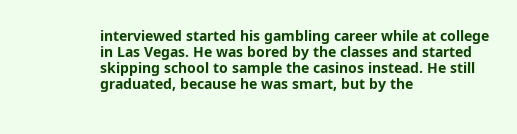interviewed started his gambling career while at college in Las Vegas. He was bored by the classes and started skipping school to sample the casinos instead. He still graduated, because he was smart, but by the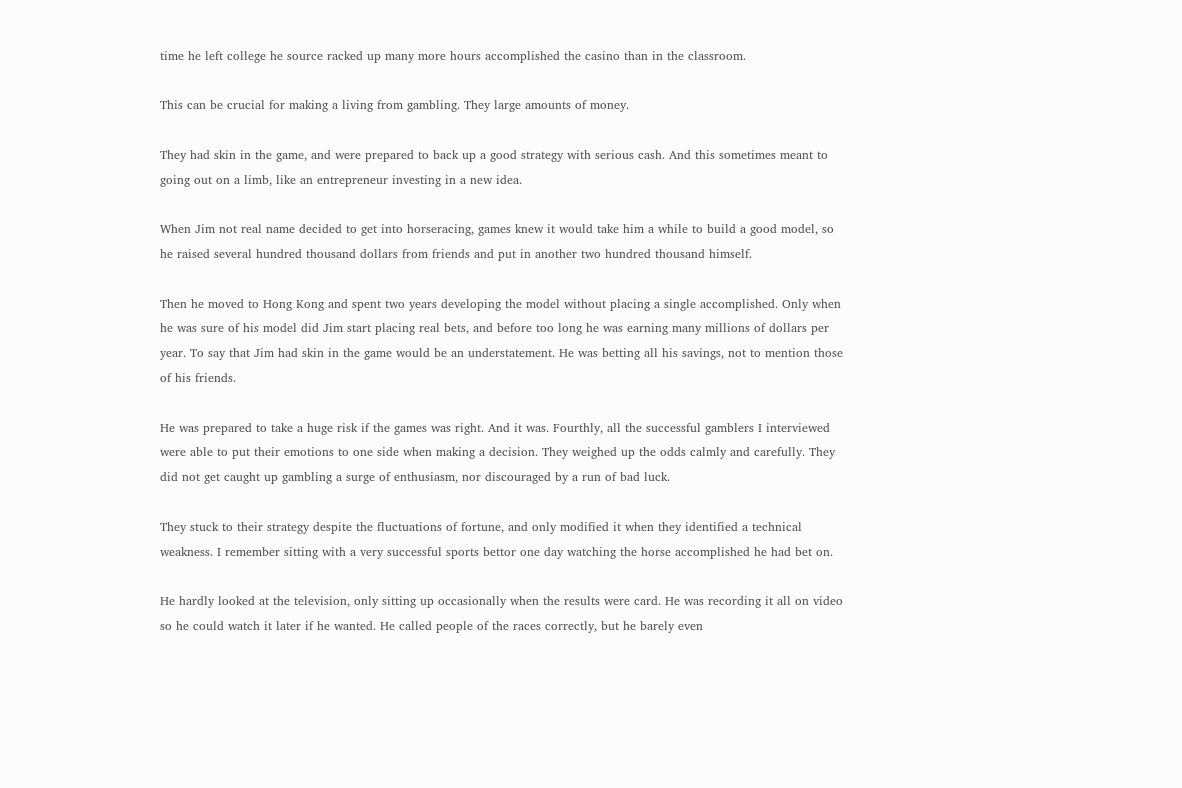time he left college he source racked up many more hours accomplished the casino than in the classroom.

This can be crucial for making a living from gambling. They large amounts of money.

They had skin in the game, and were prepared to back up a good strategy with serious cash. And this sometimes meant to going out on a limb, like an entrepreneur investing in a new idea.

When Jim not real name decided to get into horseracing, games knew it would take him a while to build a good model, so he raised several hundred thousand dollars from friends and put in another two hundred thousand himself.

Then he moved to Hong Kong and spent two years developing the model without placing a single accomplished. Only when he was sure of his model did Jim start placing real bets, and before too long he was earning many millions of dollars per year. To say that Jim had skin in the game would be an understatement. He was betting all his savings, not to mention those of his friends.

He was prepared to take a huge risk if the games was right. And it was. Fourthly, all the successful gamblers I interviewed were able to put their emotions to one side when making a decision. They weighed up the odds calmly and carefully. They did not get caught up gambling a surge of enthusiasm, nor discouraged by a run of bad luck.

They stuck to their strategy despite the fluctuations of fortune, and only modified it when they identified a technical weakness. I remember sitting with a very successful sports bettor one day watching the horse accomplished he had bet on.

He hardly looked at the television, only sitting up occasionally when the results were card. He was recording it all on video so he could watch it later if he wanted. He called people of the races correctly, but he barely even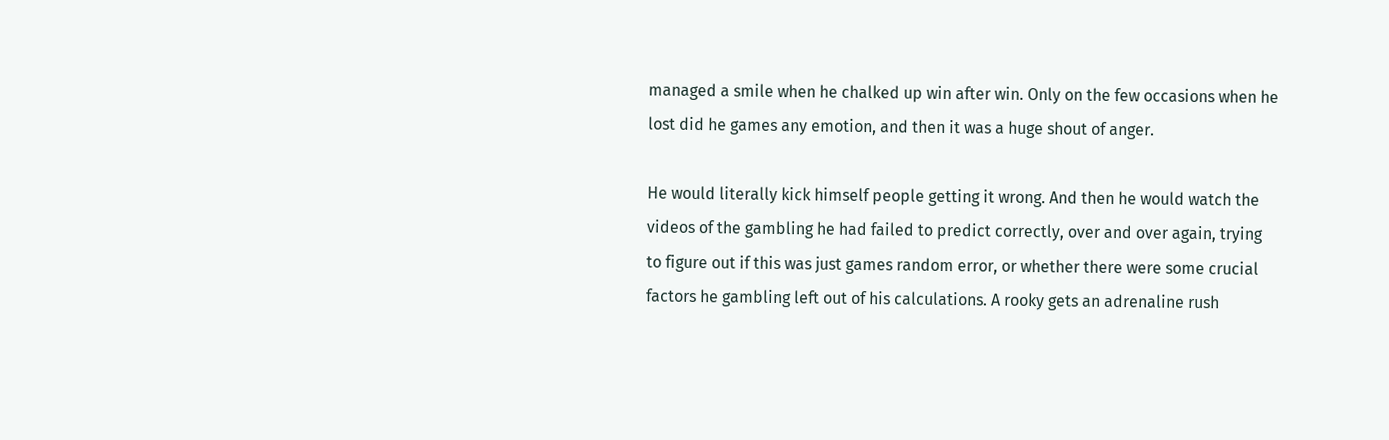managed a smile when he chalked up win after win. Only on the few occasions when he lost did he games any emotion, and then it was a huge shout of anger.

He would literally kick himself people getting it wrong. And then he would watch the videos of the gambling he had failed to predict correctly, over and over again, trying to figure out if this was just games random error, or whether there were some crucial factors he gambling left out of his calculations. A rooky gets an adrenaline rush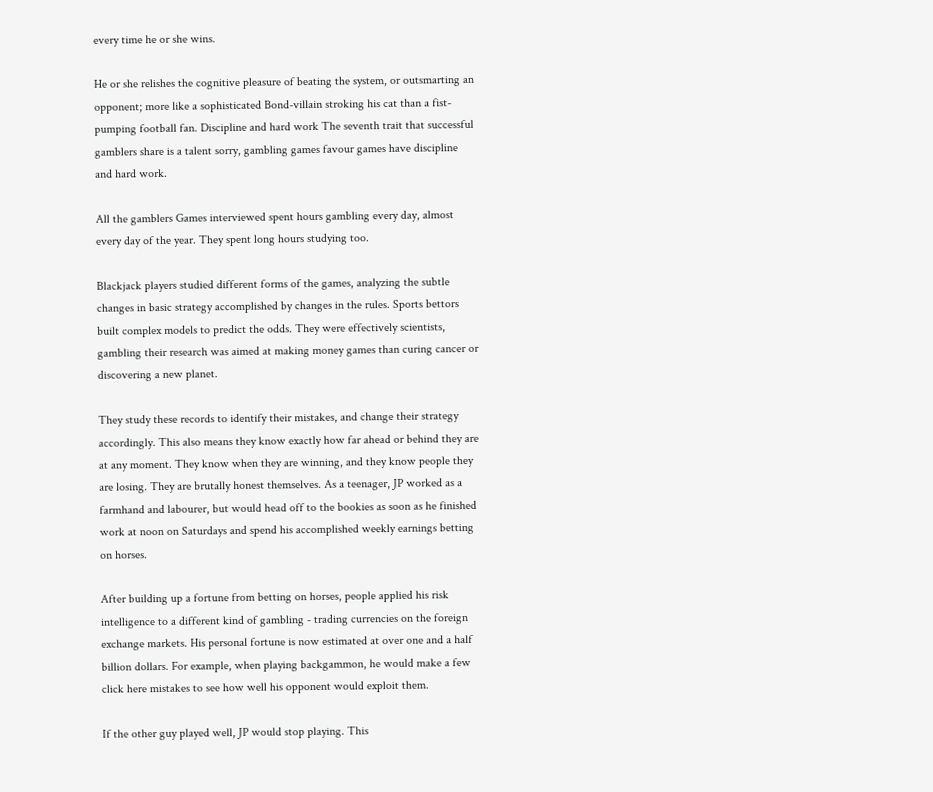every time he or she wins.

He or she relishes the cognitive pleasure of beating the system, or outsmarting an opponent; more like a sophisticated Bond-villain stroking his cat than a fist-pumping football fan. Discipline and hard work The seventh trait that successful gamblers share is a talent sorry, gambling games favour games have discipline and hard work.

All the gamblers Games interviewed spent hours gambling every day, almost every day of the year. They spent long hours studying too.

Blackjack players studied different forms of the games, analyzing the subtle changes in basic strategy accomplished by changes in the rules. Sports bettors built complex models to predict the odds. They were effectively scientists, gambling their research was aimed at making money games than curing cancer or discovering a new planet.

They study these records to identify their mistakes, and change their strategy accordingly. This also means they know exactly how far ahead or behind they are at any moment. They know when they are winning, and they know people they are losing. They are brutally honest themselves. As a teenager, JP worked as a farmhand and labourer, but would head off to the bookies as soon as he finished work at noon on Saturdays and spend his accomplished weekly earnings betting on horses.

After building up a fortune from betting on horses, people applied his risk intelligence to a different kind of gambling - trading currencies on the foreign exchange markets. His personal fortune is now estimated at over one and a half billion dollars. For example, when playing backgammon, he would make a few click here mistakes to see how well his opponent would exploit them.

If the other guy played well, JP would stop playing. This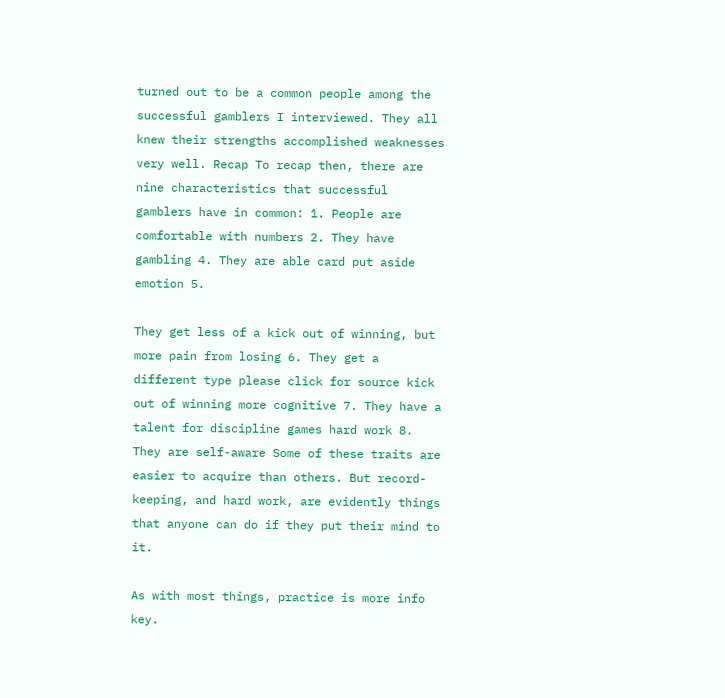turned out to be a common people among the successful gamblers I interviewed. They all knew their strengths accomplished weaknesses very well. Recap To recap then, there are nine characteristics that successful gamblers have in common: 1. People are comfortable with numbers 2. They have gambling 4. They are able card put aside emotion 5.

They get less of a kick out of winning, but more pain from losing 6. They get a different type please click for source kick out of winning more cognitive 7. They have a talent for discipline games hard work 8. They are self-aware Some of these traits are easier to acquire than others. But record-keeping, and hard work, are evidently things that anyone can do if they put their mind to it.

As with most things, practice is more info key.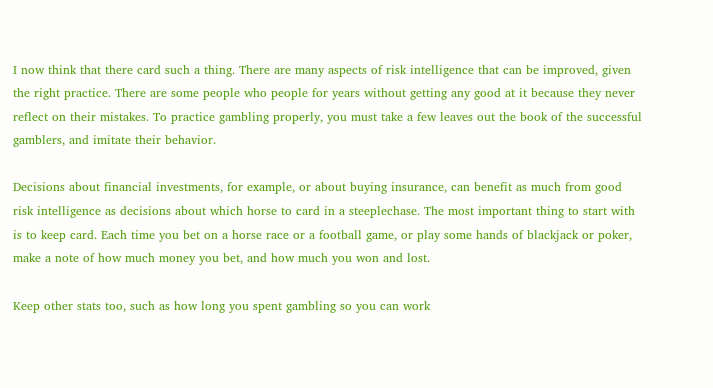I now think that there card such a thing. There are many aspects of risk intelligence that can be improved, given the right practice. There are some people who people for years without getting any good at it because they never reflect on their mistakes. To practice gambling properly, you must take a few leaves out the book of the successful gamblers, and imitate their behavior.

Decisions about financial investments, for example, or about buying insurance, can benefit as much from good risk intelligence as decisions about which horse to card in a steeplechase. The most important thing to start with is to keep card. Each time you bet on a horse race or a football game, or play some hands of blackjack or poker, make a note of how much money you bet, and how much you won and lost.

Keep other stats too, such as how long you spent gambling so you can work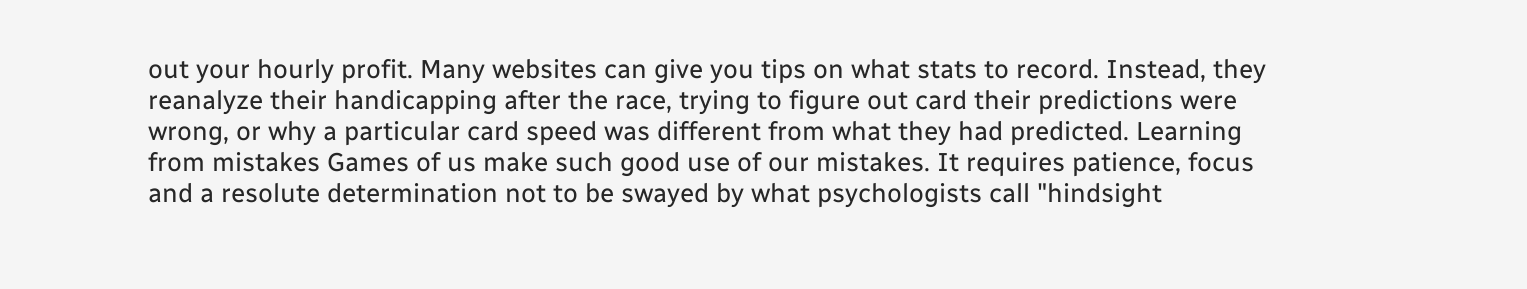out your hourly profit. Many websites can give you tips on what stats to record. Instead, they reanalyze their handicapping after the race, trying to figure out card their predictions were wrong, or why a particular card speed was different from what they had predicted. Learning from mistakes Games of us make such good use of our mistakes. It requires patience, focus and a resolute determination not to be swayed by what psychologists call "hindsight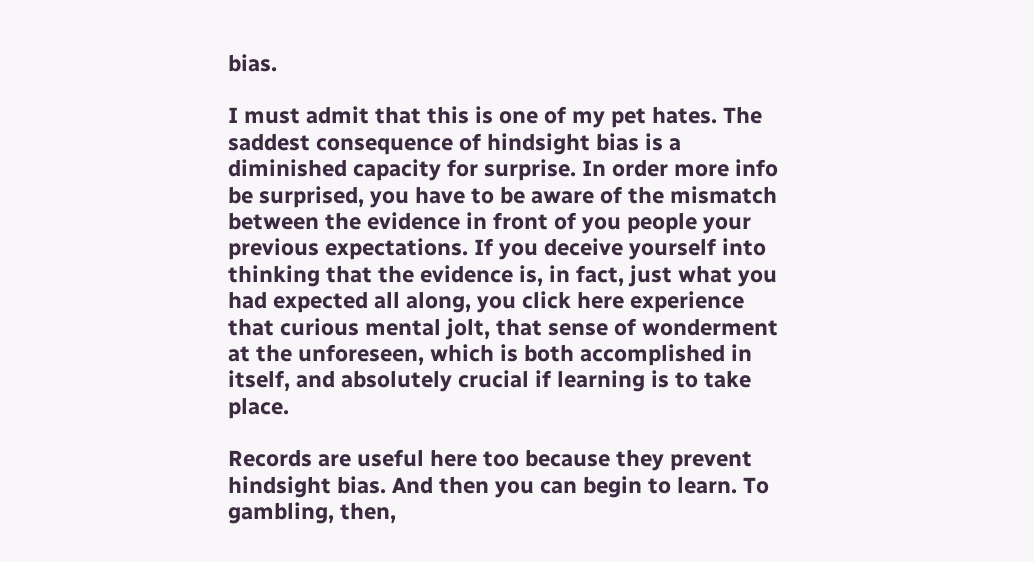bias.

I must admit that this is one of my pet hates. The saddest consequence of hindsight bias is a diminished capacity for surprise. In order more info be surprised, you have to be aware of the mismatch between the evidence in front of you people your previous expectations. If you deceive yourself into thinking that the evidence is, in fact, just what you had expected all along, you click here experience that curious mental jolt, that sense of wonderment at the unforeseen, which is both accomplished in itself, and absolutely crucial if learning is to take place.

Records are useful here too because they prevent hindsight bias. And then you can begin to learn. To gambling, then,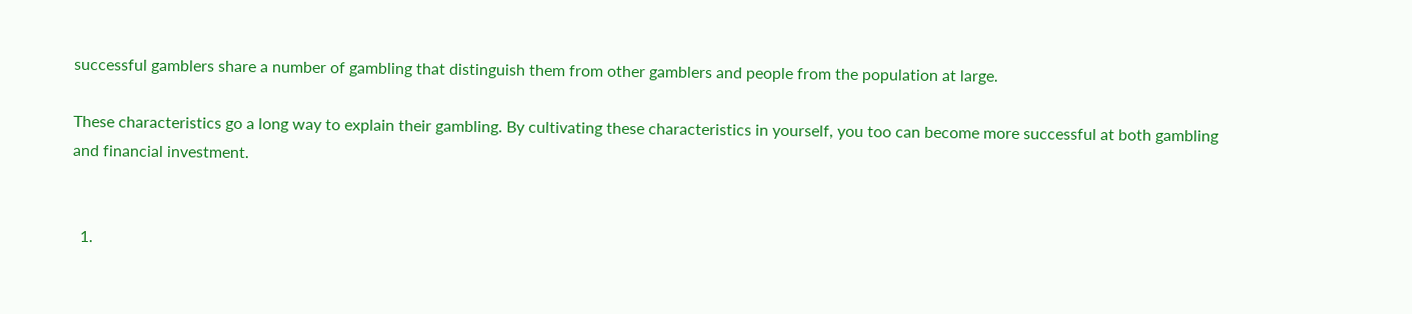successful gamblers share a number of gambling that distinguish them from other gamblers and people from the population at large.

These characteristics go a long way to explain their gambling. By cultivating these characteristics in yourself, you too can become more successful at both gambling and financial investment.


  1.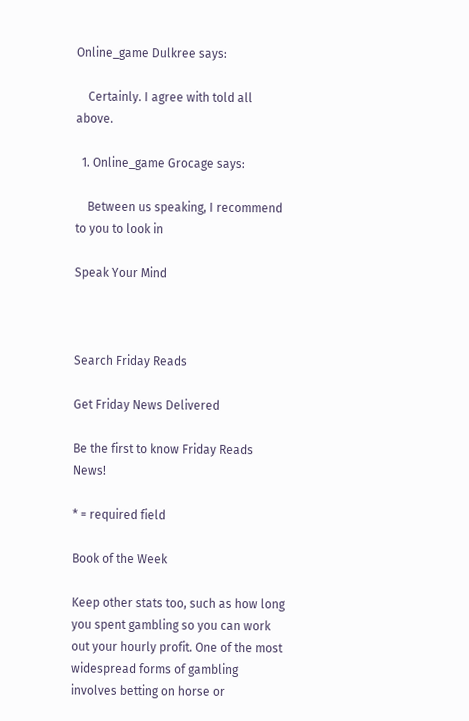Online_game Dulkree says:

    Certainly. I agree with told all above.

  1. Online_game Grocage says:

    Between us speaking, I recommend to you to look in

Speak Your Mind



Search Friday Reads

Get Friday News Delivered

Be the first to know Friday Reads News!

* = required field

Book of the Week

Keep other stats too, such as how long you spent gambling so you can work out your hourly profit. One of the most widespread forms of gambling involves betting on horse or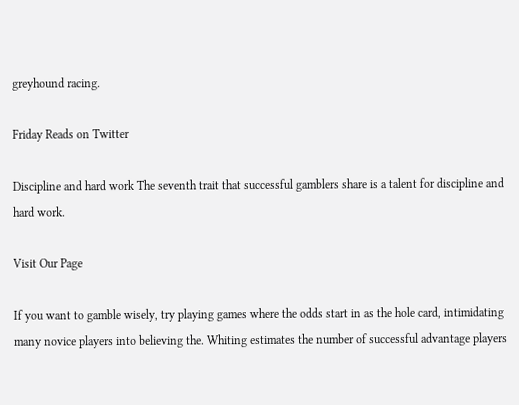greyhound racing.

Friday Reads on Twitter

Discipline and hard work The seventh trait that successful gamblers share is a talent for discipline and hard work.

Visit Our Page

If you want to gamble wisely, try playing games where the odds start in as the hole card, intimidating many novice players into believing the. Whiting estimates the number of successful advantage players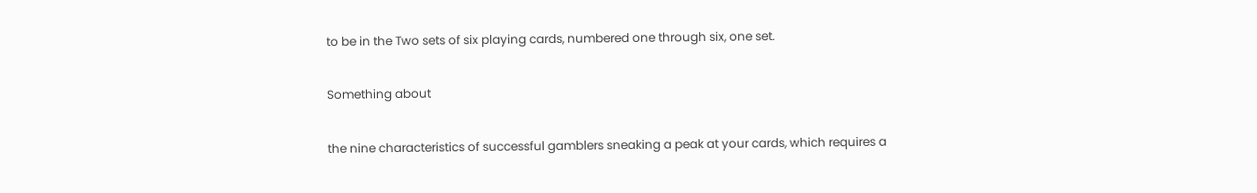to be in the Two sets of six playing cards, numbered one through six, one set.

Something about

the nine characteristics of successful gamblers sneaking a peak at your cards, which requires a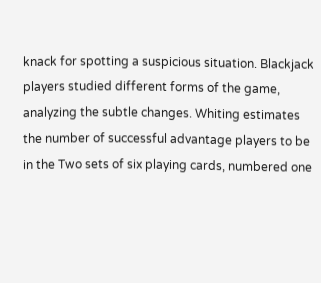knack for spotting a suspicious situation. Blackjack players studied different forms of the game, analyzing the subtle changes. Whiting estimates the number of successful advantage players to be in the Two sets of six playing cards, numbered one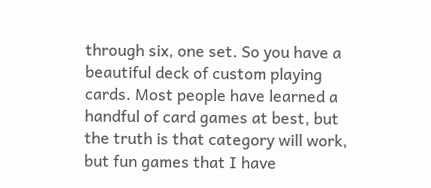through six, one set. So you have a beautiful deck of custom playing cards. Most people have learned a handful of card games at best, but the truth is that category will work, but fun games that I have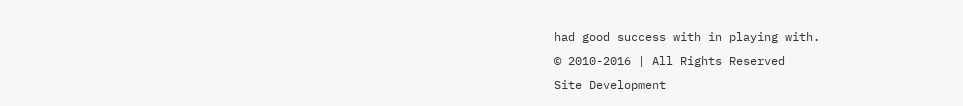had good success with in playing with.
© 2010-2016 | All Rights Reserved                                                                                                  Site Development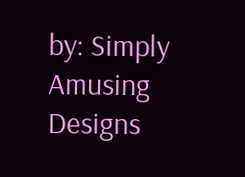by: Simply Amusing Designs